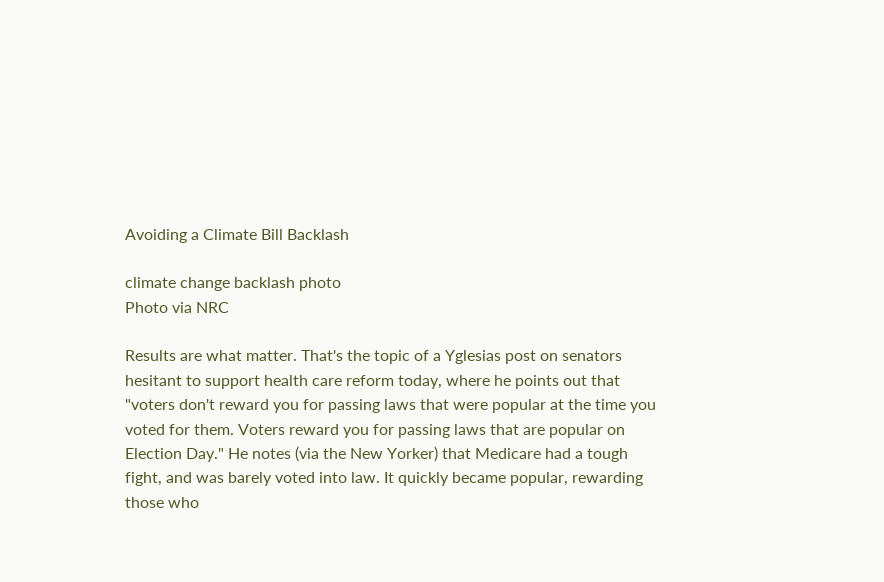Avoiding a Climate Bill Backlash

climate change backlash photo
Photo via NRC

Results are what matter. That's the topic of a Yglesias post on senators hesitant to support health care reform today, where he points out that "voters don't reward you for passing laws that were popular at the time you voted for them. Voters reward you for passing laws that are popular on Election Day." He notes (via the New Yorker) that Medicare had a tough fight, and was barely voted into law. It quickly became popular, rewarding those who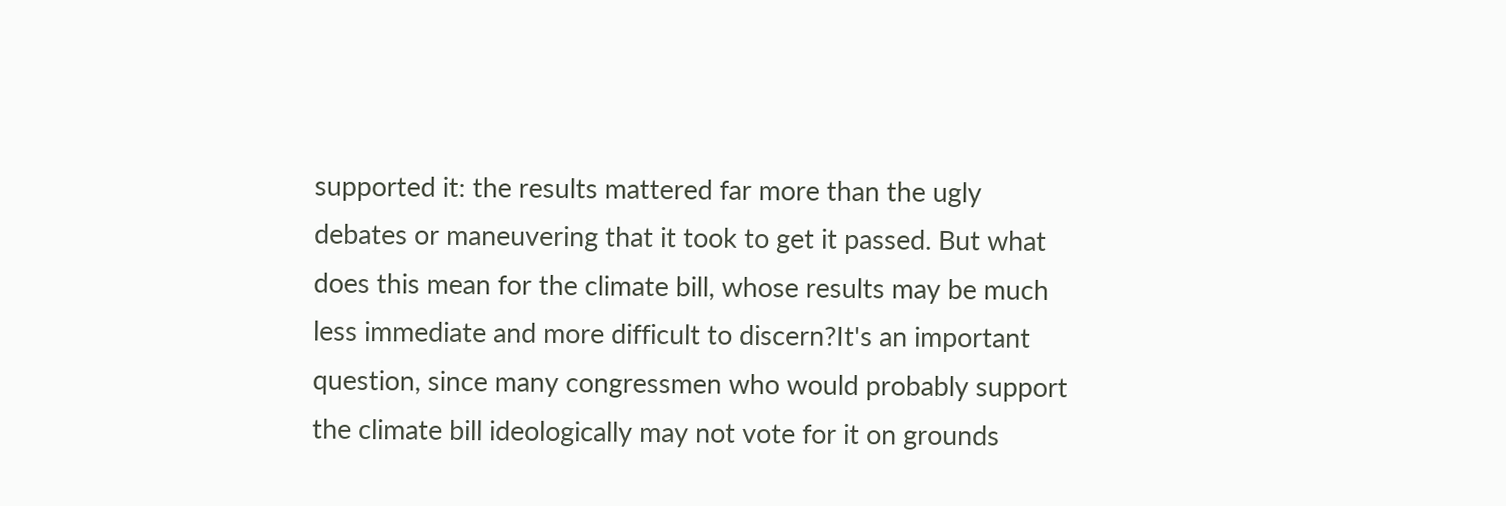supported it: the results mattered far more than the ugly debates or maneuvering that it took to get it passed. But what does this mean for the climate bill, whose results may be much less immediate and more difficult to discern?It's an important question, since many congressmen who would probably support the climate bill ideologically may not vote for it on grounds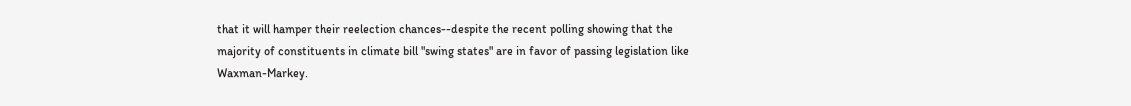that it will hamper their reelection chances--despite the recent polling showing that the majority of constituents in climate bill "swing states" are in favor of passing legislation like Waxman-Markey.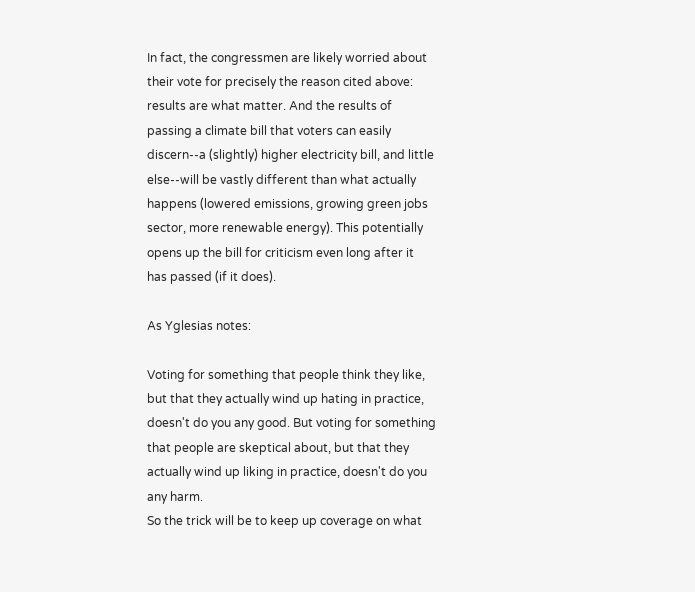In fact, the congressmen are likely worried about their vote for precisely the reason cited above: results are what matter. And the results of passing a climate bill that voters can easily discern--a (slightly) higher electricity bill, and little else--will be vastly different than what actually happens (lowered emissions, growing green jobs sector, more renewable energy). This potentially opens up the bill for criticism even long after it has passed (if it does).

As Yglesias notes:

Voting for something that people think they like, but that they actually wind up hating in practice, doesn't do you any good. But voting for something that people are skeptical about, but that they actually wind up liking in practice, doesn't do you any harm.
So the trick will be to keep up coverage on what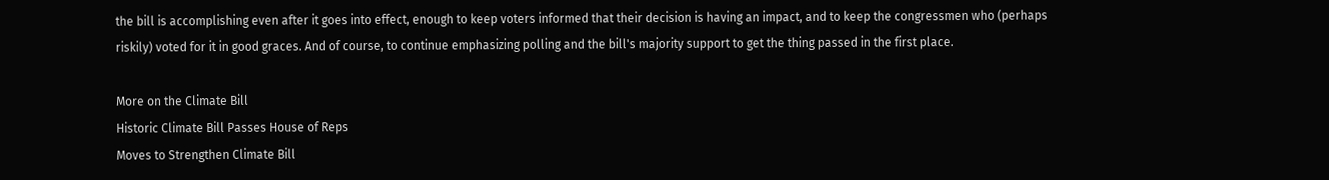the bill is accomplishing even after it goes into effect, enough to keep voters informed that their decision is having an impact, and to keep the congressmen who (perhaps riskily) voted for it in good graces. And of course, to continue emphasizing polling and the bill's majority support to get the thing passed in the first place.

More on the Climate Bill
Historic Climate Bill Passes House of Reps
Moves to Strengthen Climate Bill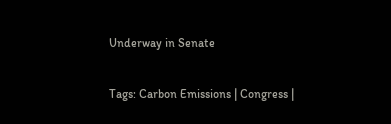Underway in Senate

Tags: Carbon Emissions | Congress |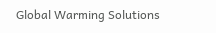Global Warming Solutions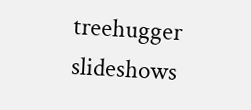treehugger slideshows